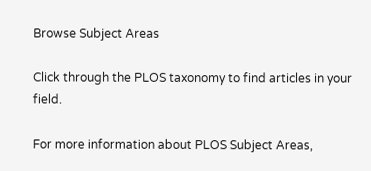Browse Subject Areas

Click through the PLOS taxonomy to find articles in your field.

For more information about PLOS Subject Areas,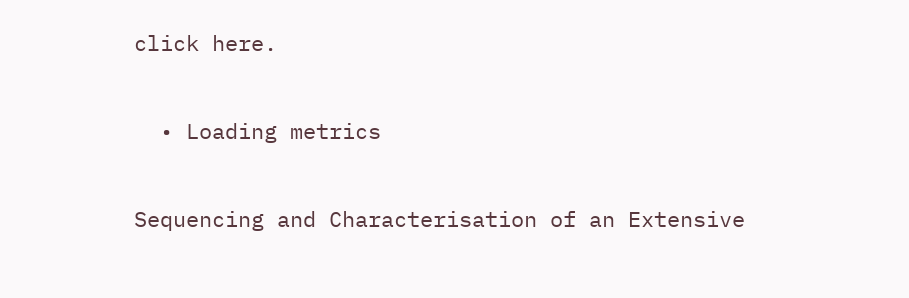click here.

  • Loading metrics

Sequencing and Characterisation of an Extensive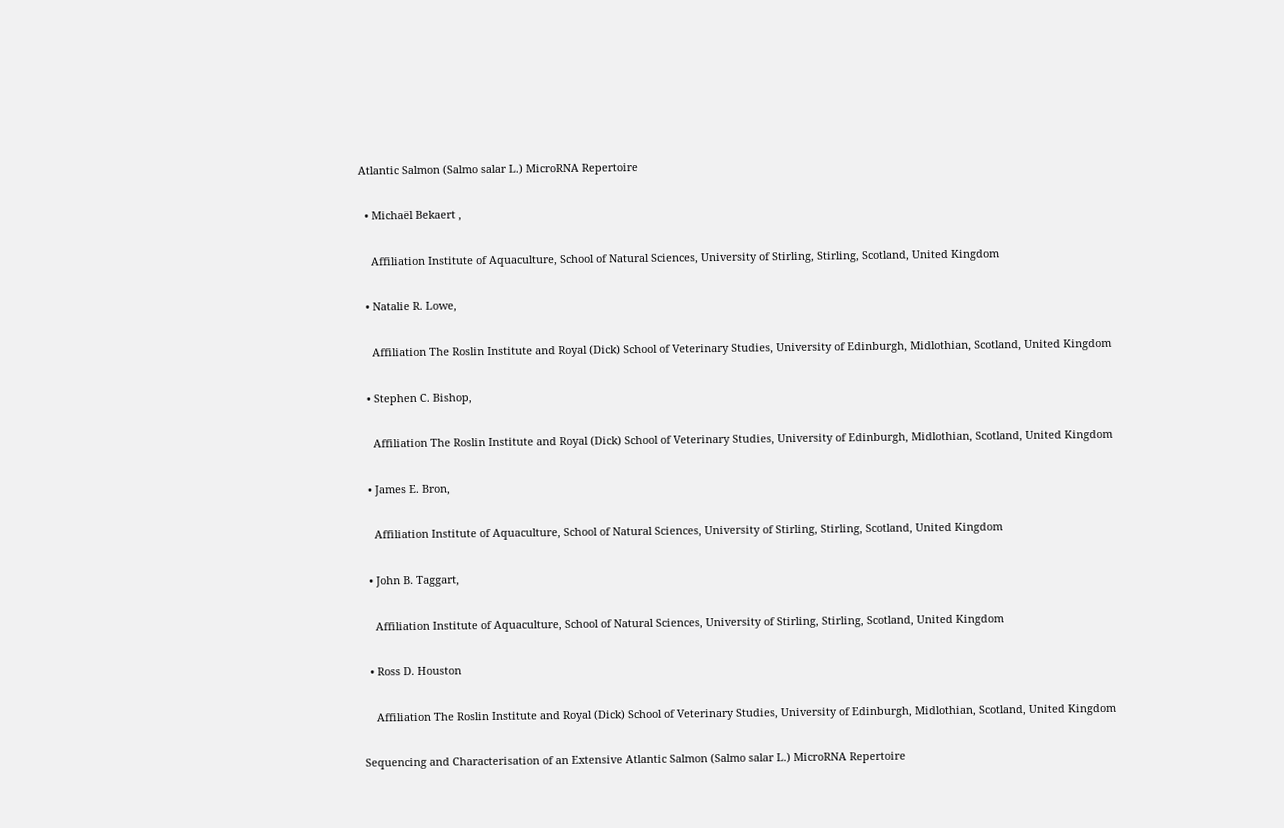Atlantic Salmon (Salmo salar L.) MicroRNA Repertoire

  • Michaël Bekaert ,

    Affiliation Institute of Aquaculture, School of Natural Sciences, University of Stirling, Stirling, Scotland, United Kingdom

  • Natalie R. Lowe,

    Affiliation The Roslin Institute and Royal (Dick) School of Veterinary Studies, University of Edinburgh, Midlothian, Scotland, United Kingdom

  • Stephen C. Bishop,

    Affiliation The Roslin Institute and Royal (Dick) School of Veterinary Studies, University of Edinburgh, Midlothian, Scotland, United Kingdom

  • James E. Bron,

    Affiliation Institute of Aquaculture, School of Natural Sciences, University of Stirling, Stirling, Scotland, United Kingdom

  • John B. Taggart,

    Affiliation Institute of Aquaculture, School of Natural Sciences, University of Stirling, Stirling, Scotland, United Kingdom

  • Ross D. Houston

    Affiliation The Roslin Institute and Royal (Dick) School of Veterinary Studies, University of Edinburgh, Midlothian, Scotland, United Kingdom

Sequencing and Characterisation of an Extensive Atlantic Salmon (Salmo salar L.) MicroRNA Repertoire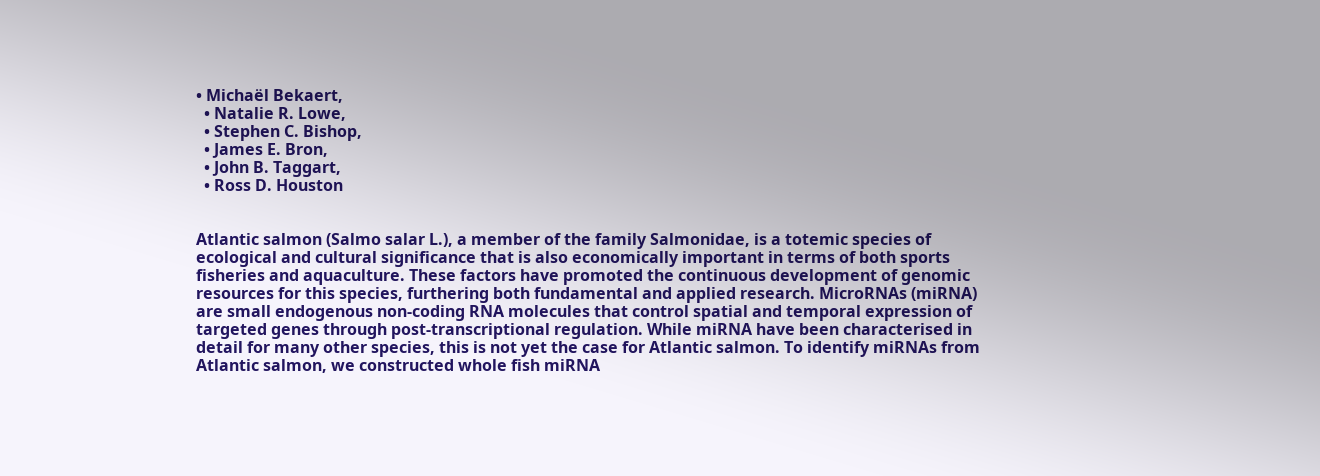• Michaël Bekaert,
  • Natalie R. Lowe,
  • Stephen C. Bishop,
  • James E. Bron,
  • John B. Taggart,
  • Ross D. Houston


Atlantic salmon (Salmo salar L.), a member of the family Salmonidae, is a totemic species of ecological and cultural significance that is also economically important in terms of both sports fisheries and aquaculture. These factors have promoted the continuous development of genomic resources for this species, furthering both fundamental and applied research. MicroRNAs (miRNA) are small endogenous non-coding RNA molecules that control spatial and temporal expression of targeted genes through post-transcriptional regulation. While miRNA have been characterised in detail for many other species, this is not yet the case for Atlantic salmon. To identify miRNAs from Atlantic salmon, we constructed whole fish miRNA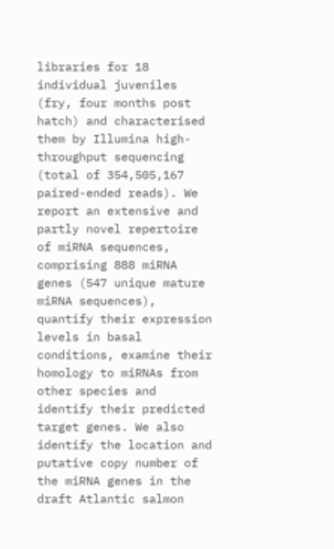libraries for 18 individual juveniles (fry, four months post hatch) and characterised them by Illumina high-throughput sequencing (total of 354,505,167 paired-ended reads). We report an extensive and partly novel repertoire of miRNA sequences, comprising 888 miRNA genes (547 unique mature miRNA sequences), quantify their expression levels in basal conditions, examine their homology to miRNAs from other species and identify their predicted target genes. We also identify the location and putative copy number of the miRNA genes in the draft Atlantic salmon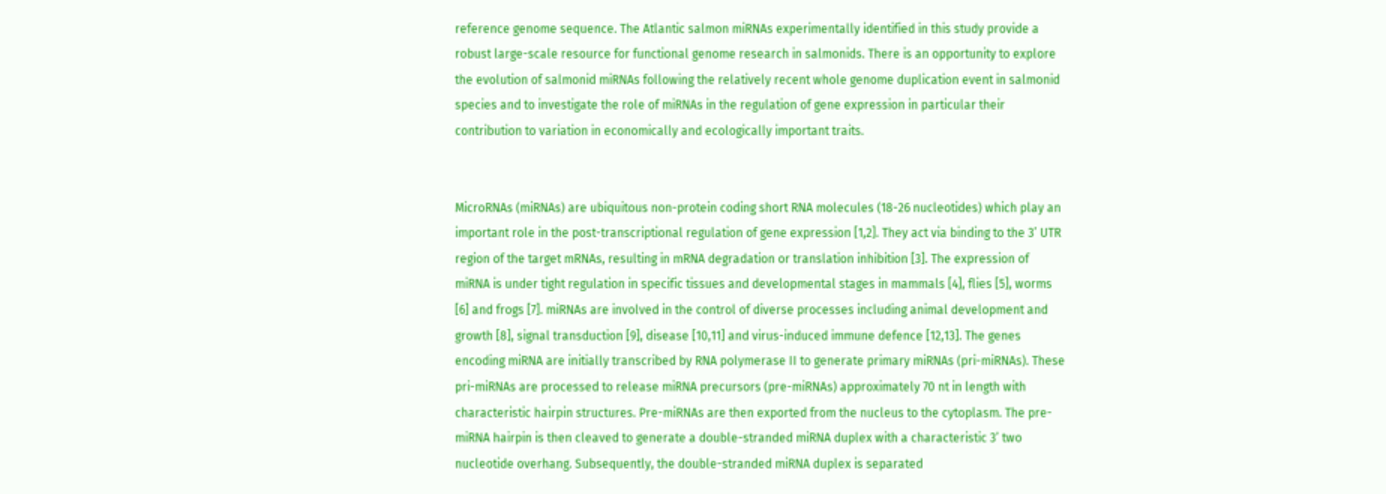reference genome sequence. The Atlantic salmon miRNAs experimentally identified in this study provide a robust large-scale resource for functional genome research in salmonids. There is an opportunity to explore the evolution of salmonid miRNAs following the relatively recent whole genome duplication event in salmonid species and to investigate the role of miRNAs in the regulation of gene expression in particular their contribution to variation in economically and ecologically important traits.


MicroRNAs (miRNAs) are ubiquitous non-protein coding short RNA molecules (18-26 nucleotides) which play an important role in the post-transcriptional regulation of gene expression [1,2]. They act via binding to the 3’ UTR region of the target mRNAs, resulting in mRNA degradation or translation inhibition [3]. The expression of miRNA is under tight regulation in specific tissues and developmental stages in mammals [4], flies [5], worms [6] and frogs [7]. miRNAs are involved in the control of diverse processes including animal development and growth [8], signal transduction [9], disease [10,11] and virus-induced immune defence [12,13]. The genes encoding miRNA are initially transcribed by RNA polymerase II to generate primary miRNAs (pri-miRNAs). These pri-miRNAs are processed to release miRNA precursors (pre-miRNAs) approximately 70 nt in length with characteristic hairpin structures. Pre-miRNAs are then exported from the nucleus to the cytoplasm. The pre-miRNA hairpin is then cleaved to generate a double-stranded miRNA duplex with a characteristic 3’ two nucleotide overhang. Subsequently, the double-stranded miRNA duplex is separated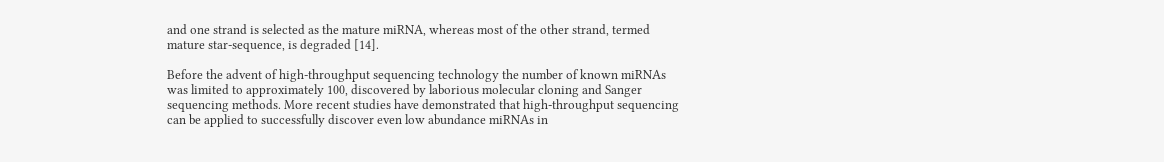and one strand is selected as the mature miRNA, whereas most of the other strand, termed mature star-sequence, is degraded [14].

Before the advent of high-throughput sequencing technology the number of known miRNAs was limited to approximately 100, discovered by laborious molecular cloning and Sanger sequencing methods. More recent studies have demonstrated that high-throughput sequencing can be applied to successfully discover even low abundance miRNAs in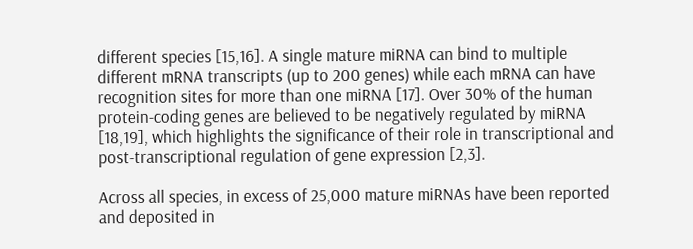different species [15,16]. A single mature miRNA can bind to multiple different mRNA transcripts (up to 200 genes) while each mRNA can have recognition sites for more than one miRNA [17]. Over 30% of the human protein-coding genes are believed to be negatively regulated by miRNA [18,19], which highlights the significance of their role in transcriptional and post-transcriptional regulation of gene expression [2,3].

Across all species, in excess of 25,000 mature miRNAs have been reported and deposited in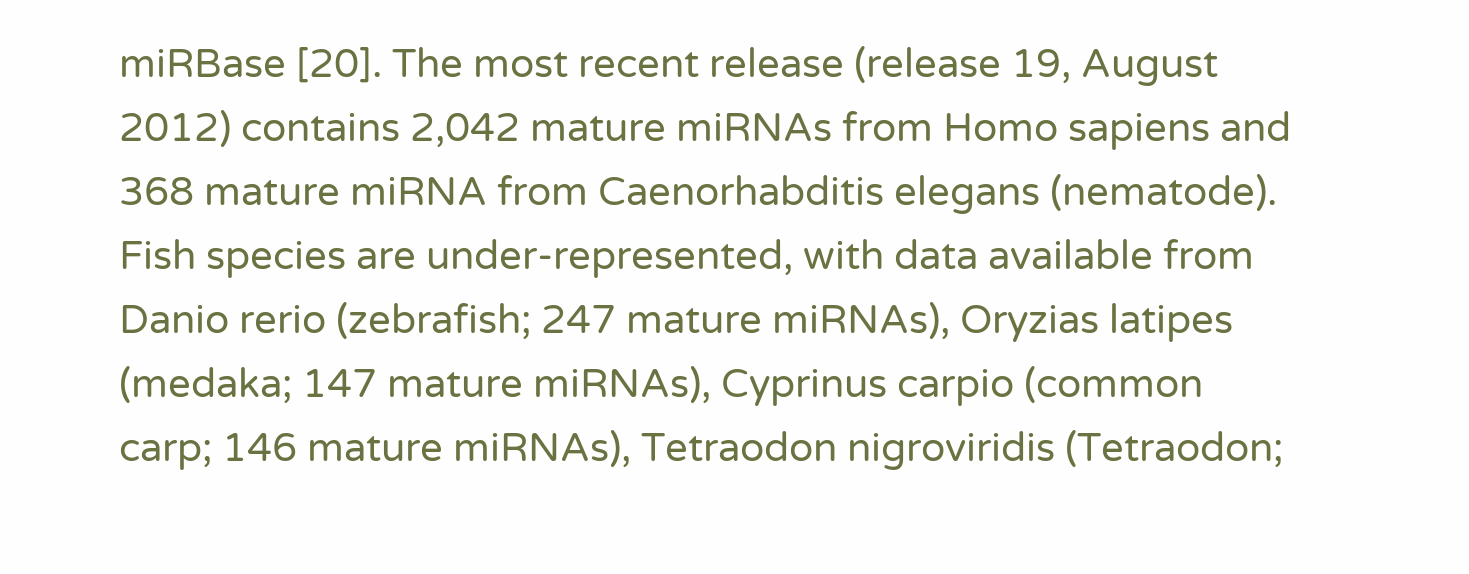miRBase [20]. The most recent release (release 19, August 2012) contains 2,042 mature miRNAs from Homo sapiens and 368 mature miRNA from Caenorhabditis elegans (nematode). Fish species are under-represented, with data available from Danio rerio (zebrafish; 247 mature miRNAs), Oryzias latipes (medaka; 147 mature miRNAs), Cyprinus carpio (common carp; 146 mature miRNAs), Tetraodon nigroviridis (Tetraodon;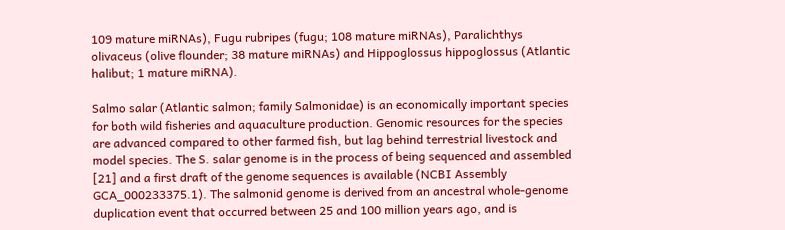109 mature miRNAs), Fugu rubripes (fugu; 108 mature miRNAs), Paralichthys olivaceus (olive flounder; 38 mature miRNAs) and Hippoglossus hippoglossus (Atlantic halibut; 1 mature miRNA).

Salmo salar (Atlantic salmon; family Salmonidae) is an economically important species for both wild fisheries and aquaculture production. Genomic resources for the species are advanced compared to other farmed fish, but lag behind terrestrial livestock and model species. The S. salar genome is in the process of being sequenced and assembled [21] and a first draft of the genome sequences is available (NCBI Assembly GCA_000233375.1). The salmonid genome is derived from an ancestral whole-genome duplication event that occurred between 25 and 100 million years ago, and is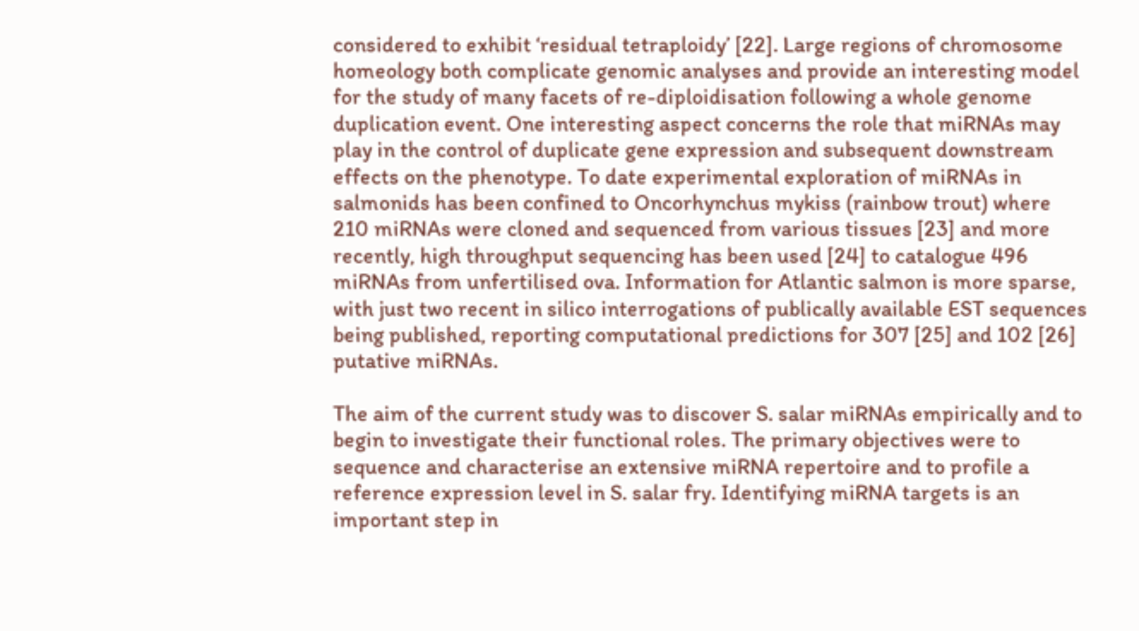considered to exhibit ‘residual tetraploidy’ [22]. Large regions of chromosome homeology both complicate genomic analyses and provide an interesting model for the study of many facets of re-diploidisation following a whole genome duplication event. One interesting aspect concerns the role that miRNAs may play in the control of duplicate gene expression and subsequent downstream effects on the phenotype. To date experimental exploration of miRNAs in salmonids has been confined to Oncorhynchus mykiss (rainbow trout) where 210 miRNAs were cloned and sequenced from various tissues [23] and more recently, high throughput sequencing has been used [24] to catalogue 496 miRNAs from unfertilised ova. Information for Atlantic salmon is more sparse, with just two recent in silico interrogations of publically available EST sequences being published, reporting computational predictions for 307 [25] and 102 [26] putative miRNAs.

The aim of the current study was to discover S. salar miRNAs empirically and to begin to investigate their functional roles. The primary objectives were to sequence and characterise an extensive miRNA repertoire and to profile a reference expression level in S. salar fry. Identifying miRNA targets is an important step in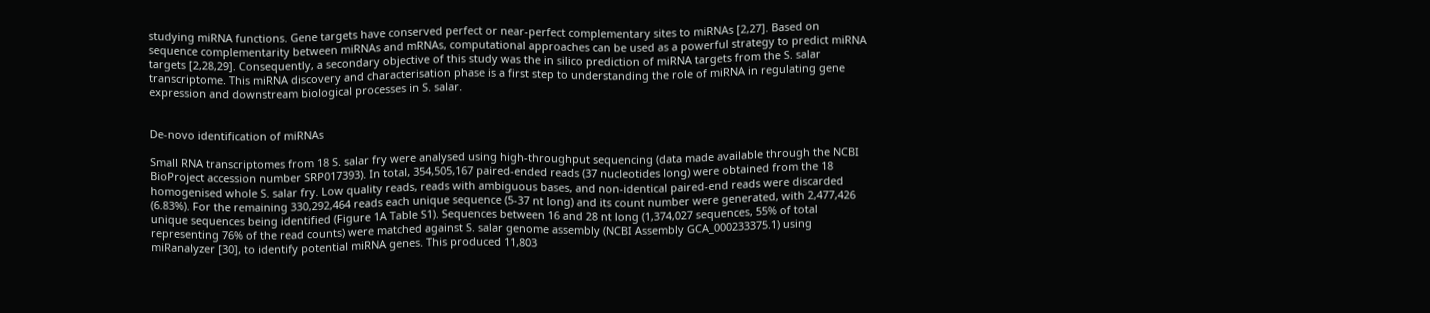studying miRNA functions. Gene targets have conserved perfect or near-perfect complementary sites to miRNAs [2,27]. Based on sequence complementarity between miRNAs and mRNAs, computational approaches can be used as a powerful strategy to predict miRNA targets [2,28,29]. Consequently, a secondary objective of this study was the in silico prediction of miRNA targets from the S. salar transcriptome. This miRNA discovery and characterisation phase is a first step to understanding the role of miRNA in regulating gene expression and downstream biological processes in S. salar.


De-novo identification of miRNAs

Small RNA transcriptomes from 18 S. salar fry were analysed using high-throughput sequencing (data made available through the NCBI BioProject accession number SRP017393). In total, 354,505,167 paired-ended reads (37 nucleotides long) were obtained from the 18 homogenised whole S. salar fry. Low quality reads, reads with ambiguous bases, and non-identical paired-end reads were discarded (6.83%). For the remaining 330,292,464 reads each unique sequence (5-37 nt long) and its count number were generated, with 2,477,426 unique sequences being identified (Figure 1A Table S1). Sequences between 16 and 28 nt long (1,374,027 sequences, 55% of total representing 76% of the read counts) were matched against S. salar genome assembly (NCBI Assembly GCA_000233375.1) using miRanalyzer [30], to identify potential miRNA genes. This produced 11,803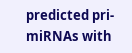predicted pri-miRNAs with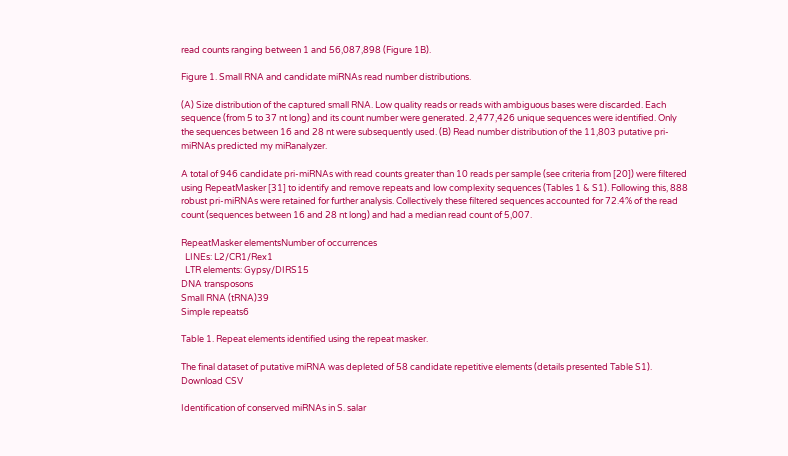read counts ranging between 1 and 56,087,898 (Figure 1B).

Figure 1. Small RNA and candidate miRNAs read number distributions.

(A) Size distribution of the captured small RNA. Low quality reads or reads with ambiguous bases were discarded. Each sequence (from 5 to 37 nt long) and its count number were generated. 2,477,426 unique sequences were identified. Only the sequences between 16 and 28 nt were subsequently used. (B) Read number distribution of the 11,803 putative pri-miRNAs predicted my miRanalyzer.

A total of 946 candidate pri-miRNAs with read counts greater than 10 reads per sample (see criteria from [20]) were filtered using RepeatMasker [31] to identify and remove repeats and low complexity sequences (Tables 1 & S1). Following this, 888 robust pri-miRNAs were retained for further analysis. Collectively these filtered sequences accounted for 72.4% of the read count (sequences between 16 and 28 nt long) and had a median read count of 5,007.

RepeatMasker elementsNumber of occurrences
  LINEs: L2/CR1/Rex1
  LTR elements: Gypsy/DIRS15
DNA transposons
Small RNA (tRNA)39
Simple repeats6

Table 1. Repeat elements identified using the repeat masker.

The final dataset of putative miRNA was depleted of 58 candidate repetitive elements (details presented Table S1).
Download CSV

Identification of conserved miRNAs in S. salar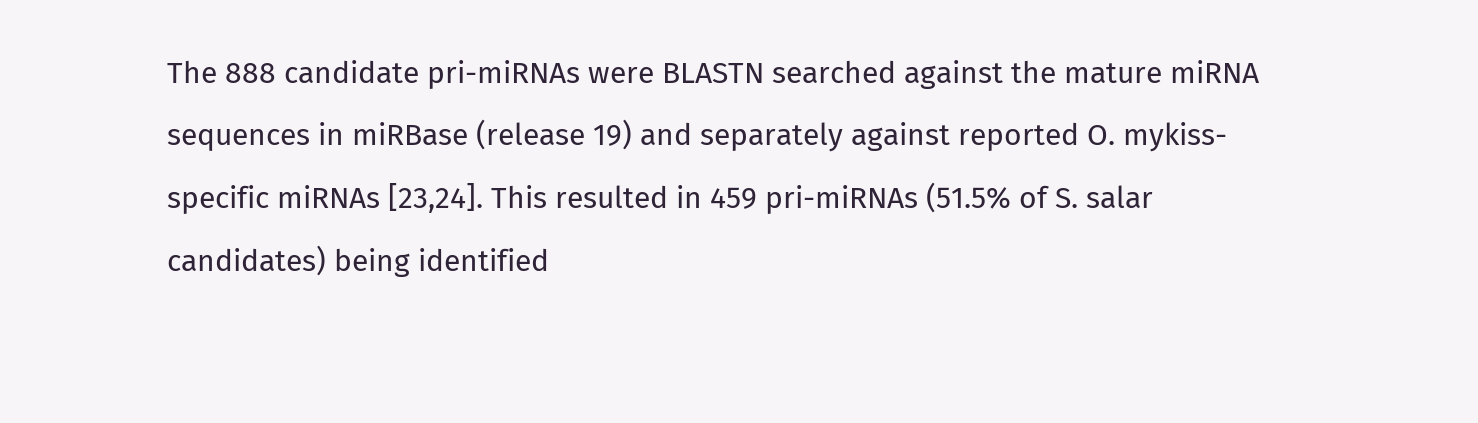The 888 candidate pri-miRNAs were BLASTN searched against the mature miRNA sequences in miRBase (release 19) and separately against reported O. mykiss-specific miRNAs [23,24]. This resulted in 459 pri-miRNAs (51.5% of S. salar candidates) being identified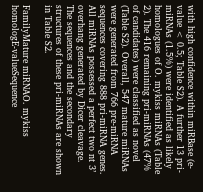with high confidence within miRBase (e-value < 0.5; Table S2). A further 13 pri-miRNAs (1.5%) were identified as likely homologues of O. mykiss miRNAs (Table 2). The 416 remaining pri-miRNAs (47% of candidates) were classified as novel (Table S2). Overall, 547 mature miRNAs were generated from 766 pre-miRNA sequences covering 888 pri-miRNA genes. All miRNAs possessed a perfect two nt 3’ overhang generated by Dicer cleavage. The sequences and the secondary structures of these pri-miRNAs are shown in Table S2.

FamilyMature miRNAO. mykiss homologE-valueSequence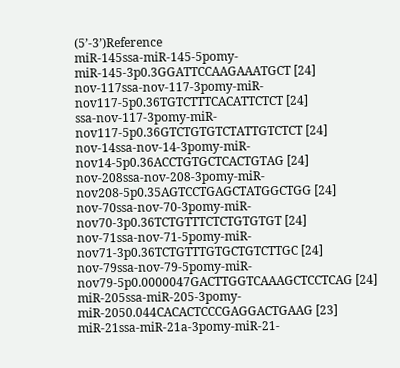(5’-3’)Reference
miR-145ssa-miR-145-5pomy-miR-145-3p0.3GGATTCCAAGAAATGCT [24]
nov-117ssa-nov-117-3pomy-miR-nov117-5p0.36TGTCTTTCACATTCTCT [24]
ssa-nov-117-3pomy-miR-nov117-5p0.36GTCTGTGTCTATTGTCTCT [24]
nov-14ssa-nov-14-3pomy-miR-nov14-5p0.36ACCTGTGCTCACTGTAG [24]
nov-208ssa-nov-208-3pomy-miR-nov208-5p0.35AGTCCTGAGCTATGGCTGG [24]
nov-70ssa-nov-70-3pomy-miR-nov70-3p0.36TCTGTTTCTCTGTGTGT [24]
nov-71ssa-nov-71-5pomy-miR-nov71-3p0.36TCTGTTTGTGCTGTCTTGC [24]
nov-79ssa-nov-79-5pomy-miR-nov79-5p0.0000047GACTTGGTCAAAGCTCCTCAG [24]
miR-205ssa-miR-205-3pomy-miR-2050.044CACACTCCCGAGGACTGAAG [23]
miR-21ssa-miR-21a-3pomy-miR-21-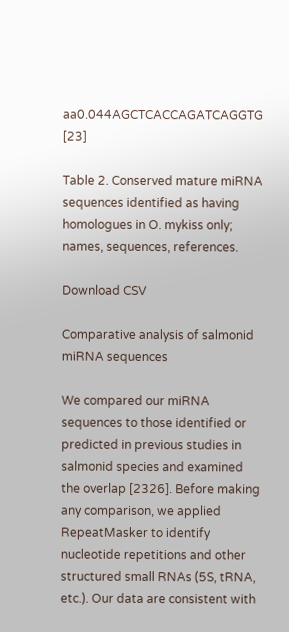aa0.044AGCTCACCAGATCAGGTG [23]

Table 2. Conserved mature miRNA sequences identified as having homologues in O. mykiss only; names, sequences, references.

Download CSV

Comparative analysis of salmonid miRNA sequences

We compared our miRNA sequences to those identified or predicted in previous studies in salmonid species and examined the overlap [2326]. Before making any comparison, we applied RepeatMasker to identify nucleotide repetitions and other structured small RNAs (5S, tRNA, etc.). Our data are consistent with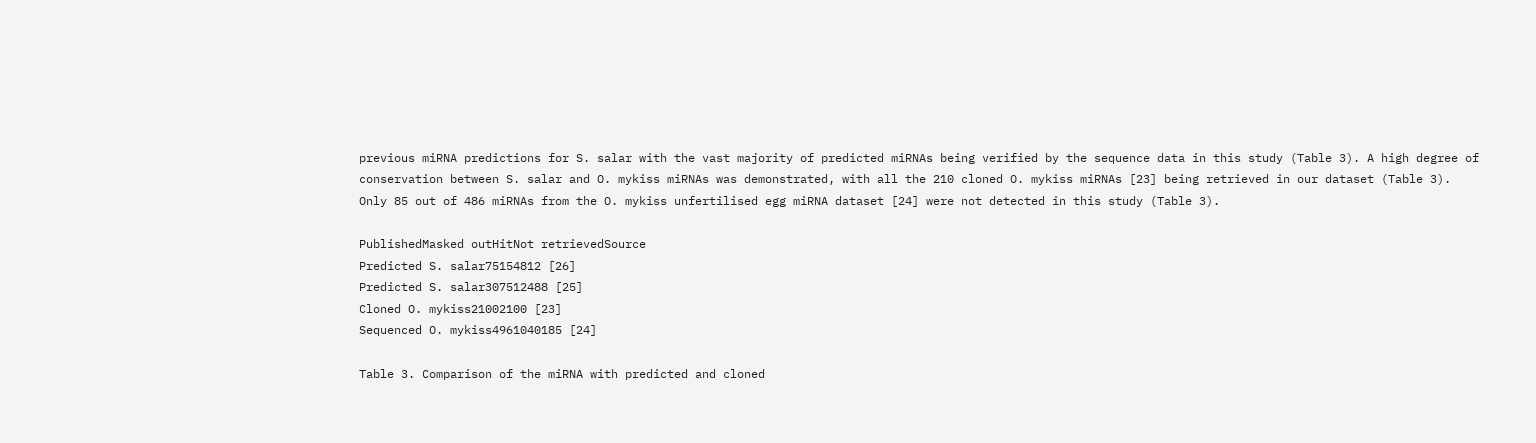previous miRNA predictions for S. salar with the vast majority of predicted miRNAs being verified by the sequence data in this study (Table 3). A high degree of conservation between S. salar and O. mykiss miRNAs was demonstrated, with all the 210 cloned O. mykiss miRNAs [23] being retrieved in our dataset (Table 3). Only 85 out of 486 miRNAs from the O. mykiss unfertilised egg miRNA dataset [24] were not detected in this study (Table 3).

PublishedMasked outHitNot retrievedSource
Predicted S. salar75154812 [26]
Predicted S. salar307512488 [25]
Cloned O. mykiss21002100 [23]
Sequenced O. mykiss4961040185 [24]

Table 3. Comparison of the miRNA with predicted and cloned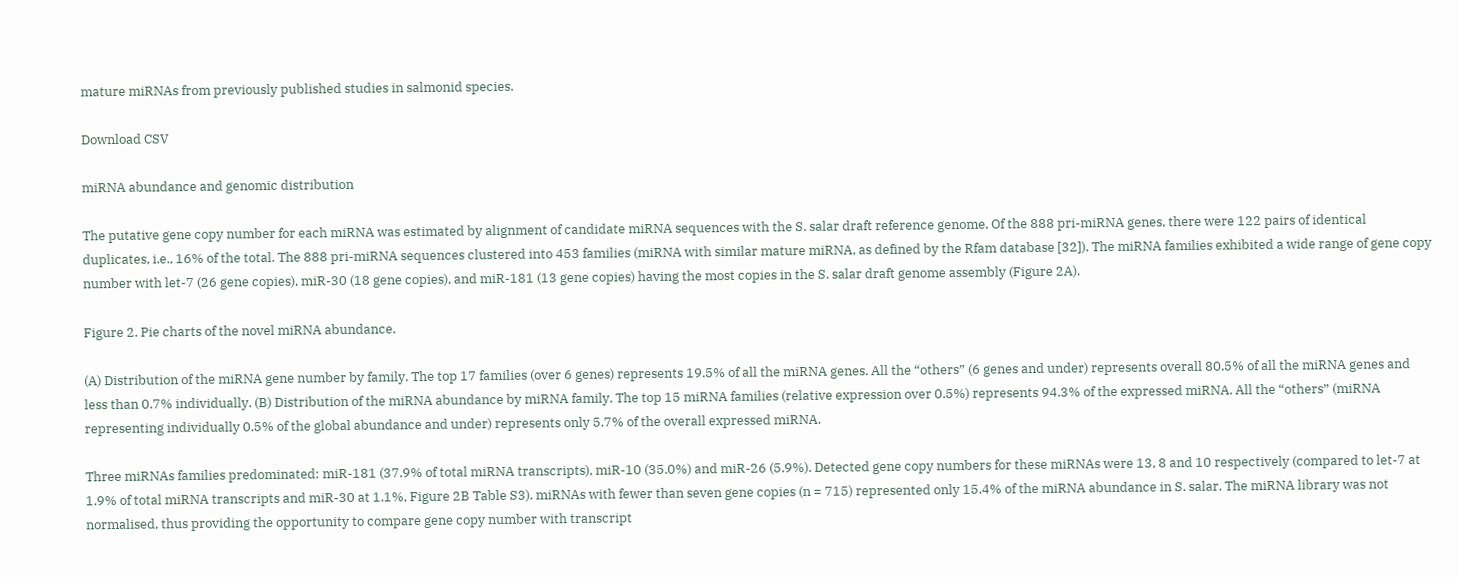mature miRNAs from previously published studies in salmonid species.

Download CSV

miRNA abundance and genomic distribution

The putative gene copy number for each miRNA was estimated by alignment of candidate miRNA sequences with the S. salar draft reference genome. Of the 888 pri-miRNA genes, there were 122 pairs of identical duplicates, i.e., 16% of the total. The 888 pri-miRNA sequences clustered into 453 families (miRNA with similar mature miRNA, as defined by the Rfam database [32]). The miRNA families exhibited a wide range of gene copy number with let-7 (26 gene copies), miR-30 (18 gene copies), and miR-181 (13 gene copies) having the most copies in the S. salar draft genome assembly (Figure 2A).

Figure 2. Pie charts of the novel miRNA abundance.

(A) Distribution of the miRNA gene number by family. The top 17 families (over 6 genes) represents 19.5% of all the miRNA genes. All the “others” (6 genes and under) represents overall 80.5% of all the miRNA genes and less than 0.7% individually. (B) Distribution of the miRNA abundance by miRNA family. The top 15 miRNA families (relative expression over 0.5%) represents 94.3% of the expressed miRNA. All the “others” (miRNA representing individually 0.5% of the global abundance and under) represents only 5.7% of the overall expressed miRNA.

Three miRNAs families predominated: miR-181 (37.9% of total miRNA transcripts), miR-10 (35.0%) and miR-26 (5.9%). Detected gene copy numbers for these miRNAs were 13, 8 and 10 respectively (compared to let-7 at 1.9% of total miRNA transcripts and miR-30 at 1.1%, Figure 2B Table S3). miRNAs with fewer than seven gene copies (n = 715) represented only 15.4% of the miRNA abundance in S. salar. The miRNA library was not normalised, thus providing the opportunity to compare gene copy number with transcript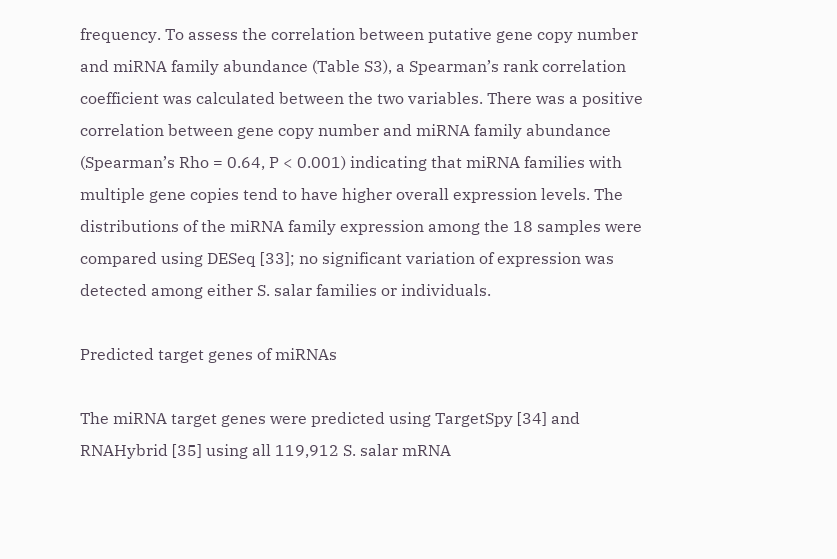frequency. To assess the correlation between putative gene copy number and miRNA family abundance (Table S3), a Spearman’s rank correlation coefficient was calculated between the two variables. There was a positive correlation between gene copy number and miRNA family abundance (Spearman’s Rho = 0.64, P < 0.001) indicating that miRNA families with multiple gene copies tend to have higher overall expression levels. The distributions of the miRNA family expression among the 18 samples were compared using DESeq [33]; no significant variation of expression was detected among either S. salar families or individuals.

Predicted target genes of miRNAs

The miRNA target genes were predicted using TargetSpy [34] and RNAHybrid [35] using all 119,912 S. salar mRNA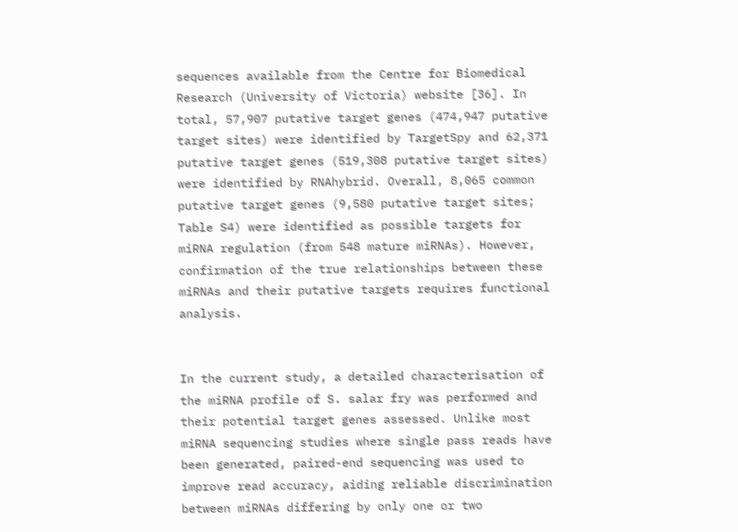sequences available from the Centre for Biomedical Research (University of Victoria) website [36]. In total, 57,907 putative target genes (474,947 putative target sites) were identified by TargetSpy and 62,371 putative target genes (519,308 putative target sites) were identified by RNAhybrid. Overall, 8,065 common putative target genes (9,580 putative target sites; Table S4) were identified as possible targets for miRNA regulation (from 548 mature miRNAs). However, confirmation of the true relationships between these miRNAs and their putative targets requires functional analysis.


In the current study, a detailed characterisation of the miRNA profile of S. salar fry was performed and their potential target genes assessed. Unlike most miRNA sequencing studies where single pass reads have been generated, paired-end sequencing was used to improve read accuracy, aiding reliable discrimination between miRNAs differing by only one or two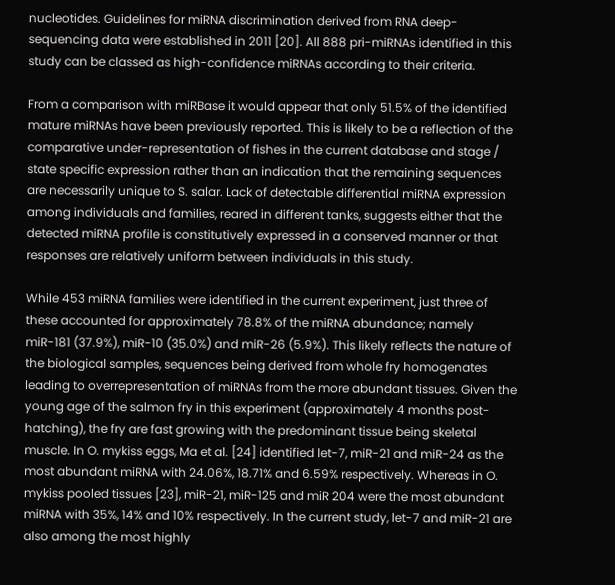nucleotides. Guidelines for miRNA discrimination derived from RNA deep-sequencing data were established in 2011 [20]. All 888 pri-miRNAs identified in this study can be classed as high-confidence miRNAs according to their criteria.

From a comparison with miRBase it would appear that only 51.5% of the identified mature miRNAs have been previously reported. This is likely to be a reflection of the comparative under-representation of fishes in the current database and stage / state specific expression rather than an indication that the remaining sequences are necessarily unique to S. salar. Lack of detectable differential miRNA expression among individuals and families, reared in different tanks, suggests either that the detected miRNA profile is constitutively expressed in a conserved manner or that responses are relatively uniform between individuals in this study.

While 453 miRNA families were identified in the current experiment, just three of these accounted for approximately 78.8% of the miRNA abundance; namely miR-181 (37.9%), miR-10 (35.0%) and miR-26 (5.9%). This likely reflects the nature of the biological samples, sequences being derived from whole fry homogenates leading to overrepresentation of miRNAs from the more abundant tissues. Given the young age of the salmon fry in this experiment (approximately 4 months post-hatching), the fry are fast growing with the predominant tissue being skeletal muscle. In O. mykiss eggs, Ma et al. [24] identified let-7, miR-21 and miR-24 as the most abundant miRNA with 24.06%, 18.71% and 6.59% respectively. Whereas in O. mykiss pooled tissues [23], miR-21, miR-125 and miR 204 were the most abundant miRNA with 35%, 14% and 10% respectively. In the current study, let-7 and miR-21 are also among the most highly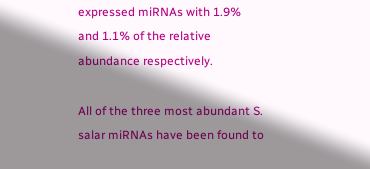expressed miRNAs with 1.9% and 1.1% of the relative abundance respectively.

All of the three most abundant S. salar miRNAs have been found to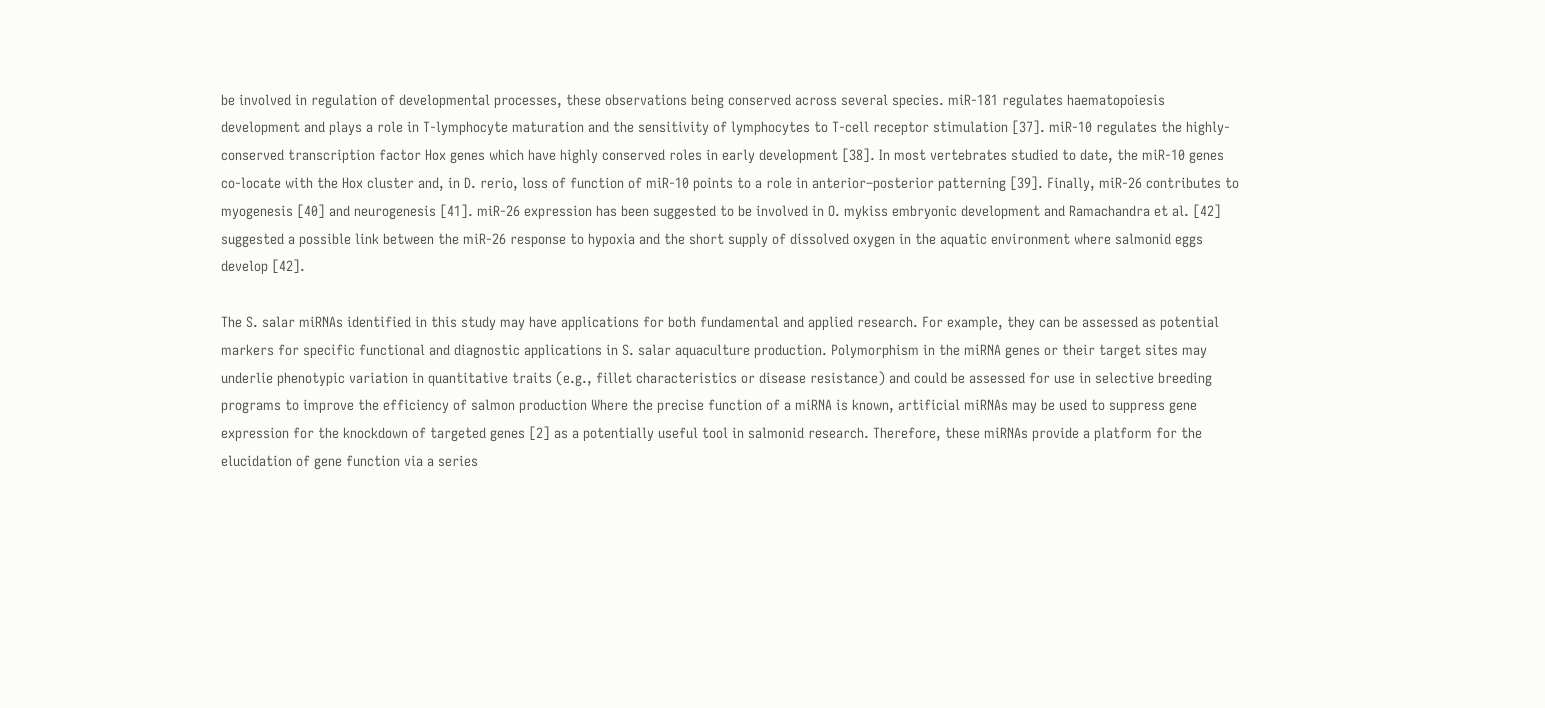be involved in regulation of developmental processes, these observations being conserved across several species. miR-181 regulates haematopoiesis development and plays a role in T-lymphocyte maturation and the sensitivity of lymphocytes to T-cell receptor stimulation [37]. miR-10 regulates the highly-conserved transcription factor Hox genes which have highly conserved roles in early development [38]. In most vertebrates studied to date, the miR-10 genes co-locate with the Hox cluster and, in D. rerio, loss of function of miR-10 points to a role in anterior–posterior patterning [39]. Finally, miR-26 contributes to myogenesis [40] and neurogenesis [41]. miR-26 expression has been suggested to be involved in O. mykiss embryonic development and Ramachandra et al. [42] suggested a possible link between the miR-26 response to hypoxia and the short supply of dissolved oxygen in the aquatic environment where salmonid eggs develop [42].

The S. salar miRNAs identified in this study may have applications for both fundamental and applied research. For example, they can be assessed as potential markers for specific functional and diagnostic applications in S. salar aquaculture production. Polymorphism in the miRNA genes or their target sites may underlie phenotypic variation in quantitative traits (e.g., fillet characteristics or disease resistance) and could be assessed for use in selective breeding programs to improve the efficiency of salmon production Where the precise function of a miRNA is known, artificial miRNAs may be used to suppress gene expression for the knockdown of targeted genes [2] as a potentially useful tool in salmonid research. Therefore, these miRNAs provide a platform for the elucidation of gene function via a series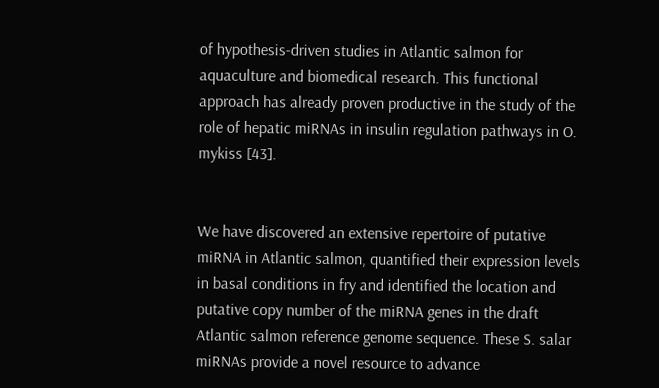of hypothesis-driven studies in Atlantic salmon for aquaculture and biomedical research. This functional approach has already proven productive in the study of the role of hepatic miRNAs in insulin regulation pathways in O. mykiss [43].


We have discovered an extensive repertoire of putative miRNA in Atlantic salmon, quantified their expression levels in basal conditions in fry and identified the location and putative copy number of the miRNA genes in the draft Atlantic salmon reference genome sequence. These S. salar miRNAs provide a novel resource to advance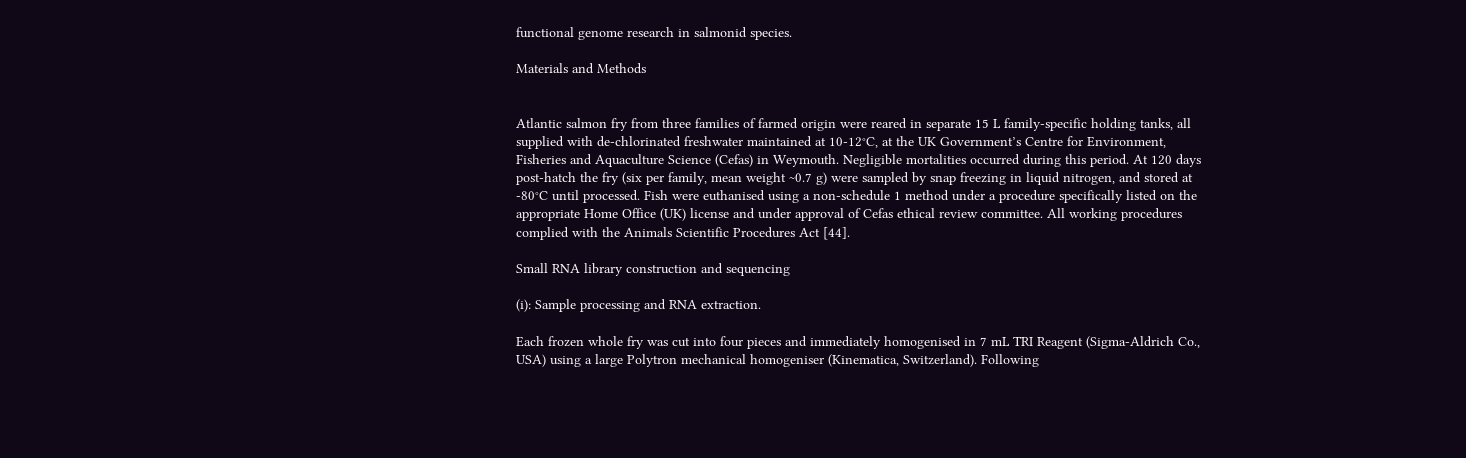functional genome research in salmonid species.

Materials and Methods


Atlantic salmon fry from three families of farmed origin were reared in separate 15 L family-specific holding tanks, all supplied with de-chlorinated freshwater maintained at 10-12°C, at the UK Government’s Centre for Environment, Fisheries and Aquaculture Science (Cefas) in Weymouth. Negligible mortalities occurred during this period. At 120 days post-hatch the fry (six per family, mean weight ~0.7 g) were sampled by snap freezing in liquid nitrogen, and stored at -80°C until processed. Fish were euthanised using a non-schedule 1 method under a procedure specifically listed on the appropriate Home Office (UK) license and under approval of Cefas ethical review committee. All working procedures complied with the Animals Scientific Procedures Act [44].

Small RNA library construction and sequencing

(i): Sample processing and RNA extraction.

Each frozen whole fry was cut into four pieces and immediately homogenised in 7 mL TRI Reagent (Sigma-Aldrich Co., USA) using a large Polytron mechanical homogeniser (Kinematica, Switzerland). Following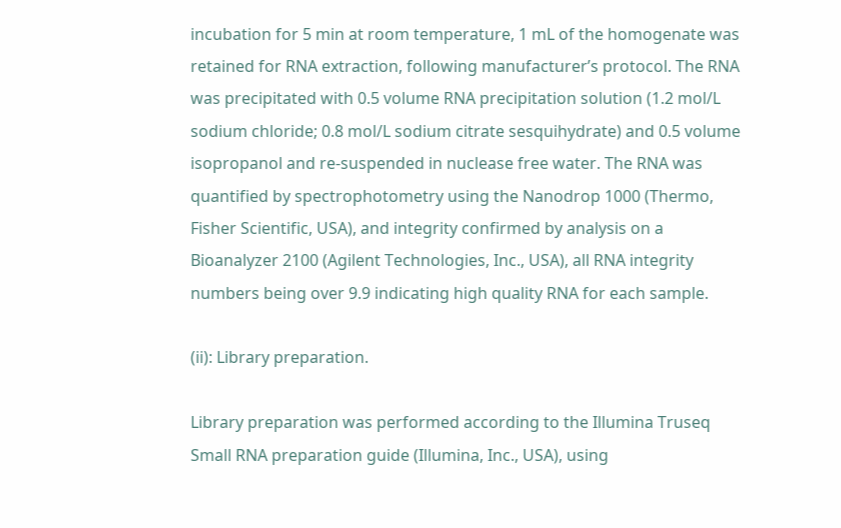incubation for 5 min at room temperature, 1 mL of the homogenate was retained for RNA extraction, following manufacturer’s protocol. The RNA was precipitated with 0.5 volume RNA precipitation solution (1.2 mol/L sodium chloride; 0.8 mol/L sodium citrate sesquihydrate) and 0.5 volume isopropanol and re-suspended in nuclease free water. The RNA was quantified by spectrophotometry using the Nanodrop 1000 (Thermo, Fisher Scientific, USA), and integrity confirmed by analysis on a Bioanalyzer 2100 (Agilent Technologies, Inc., USA), all RNA integrity numbers being over 9.9 indicating high quality RNA for each sample.

(ii): Library preparation.

Library preparation was performed according to the Illumina Truseq Small RNA preparation guide (Illumina, Inc., USA), using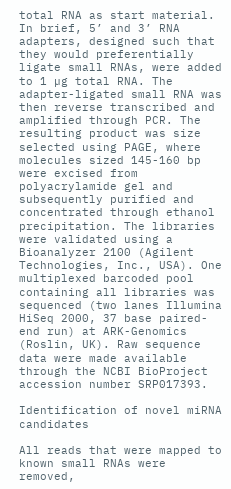total RNA as start material. In brief, 5’ and 3’ RNA adapters, designed such that they would preferentially ligate small RNAs, were added to 1 µg total RNA. The adapter-ligated small RNA was then reverse transcribed and amplified through PCR. The resulting product was size selected using PAGE, where molecules sized 145-160 bp were excised from polyacrylamide gel and subsequently purified and concentrated through ethanol precipitation. The libraries were validated using a Bioanalyzer 2100 (Agilent Technologies, Inc., USA). One multiplexed barcoded pool containing all libraries was sequenced (two lanes Illumina HiSeq 2000, 37 base paired-end run) at ARK-Genomics (Roslin, UK). Raw sequence data were made available through the NCBI BioProject accession number SRP017393.

Identification of novel miRNA candidates

All reads that were mapped to known small RNAs were removed,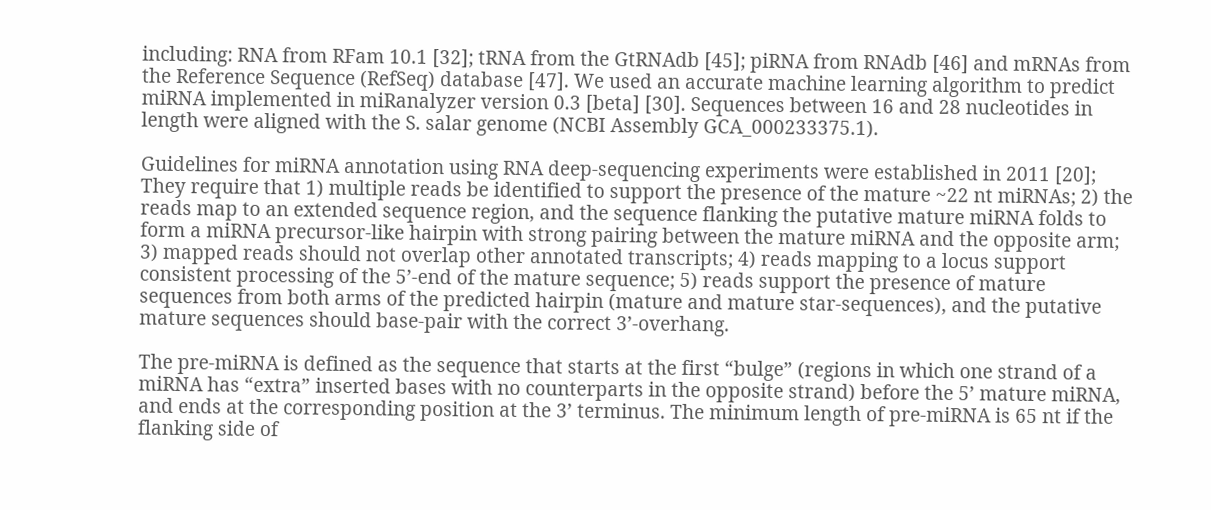including: RNA from RFam 10.1 [32]; tRNA from the GtRNAdb [45]; piRNA from RNAdb [46] and mRNAs from the Reference Sequence (RefSeq) database [47]. We used an accurate machine learning algorithm to predict miRNA implemented in miRanalyzer version 0.3 [beta] [30]. Sequences between 16 and 28 nucleotides in length were aligned with the S. salar genome (NCBI Assembly GCA_000233375.1).

Guidelines for miRNA annotation using RNA deep-sequencing experiments were established in 2011 [20]; They require that 1) multiple reads be identified to support the presence of the mature ~22 nt miRNAs; 2) the reads map to an extended sequence region, and the sequence flanking the putative mature miRNA folds to form a miRNA precursor-like hairpin with strong pairing between the mature miRNA and the opposite arm; 3) mapped reads should not overlap other annotated transcripts; 4) reads mapping to a locus support consistent processing of the 5’-end of the mature sequence; 5) reads support the presence of mature sequences from both arms of the predicted hairpin (mature and mature star-sequences), and the putative mature sequences should base-pair with the correct 3’-overhang.

The pre-miRNA is defined as the sequence that starts at the first “bulge” (regions in which one strand of a miRNA has “extra” inserted bases with no counterparts in the opposite strand) before the 5’ mature miRNA, and ends at the corresponding position at the 3’ terminus. The minimum length of pre-miRNA is 65 nt if the flanking side of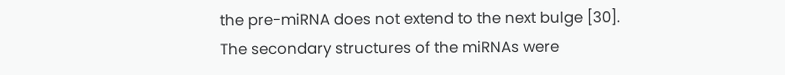the pre-miRNA does not extend to the next bulge [30]. The secondary structures of the miRNAs were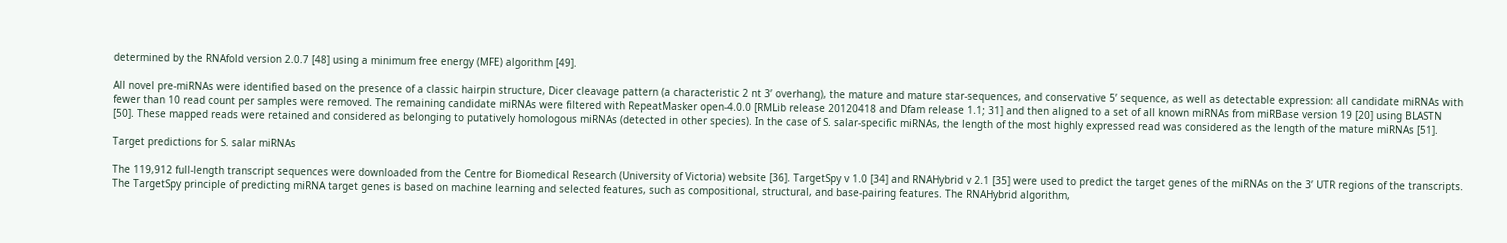determined by the RNAfold version 2.0.7 [48] using a minimum free energy (MFE) algorithm [49].

All novel pre-miRNAs were identified based on the presence of a classic hairpin structure, Dicer cleavage pattern (a characteristic 2 nt 3’ overhang), the mature and mature star-sequences, and conservative 5’ sequence, as well as detectable expression: all candidate miRNAs with fewer than 10 read count per samples were removed. The remaining candidate miRNAs were filtered with RepeatMasker open-4.0.0 [RMLib release 20120418 and Dfam release 1.1; 31] and then aligned to a set of all known miRNAs from miRBase version 19 [20] using BLASTN [50]. These mapped reads were retained and considered as belonging to putatively homologous miRNAs (detected in other species). In the case of S. salar-specific miRNAs, the length of the most highly expressed read was considered as the length of the mature miRNAs [51].

Target predictions for S. salar miRNAs

The 119,912 full-length transcript sequences were downloaded from the Centre for Biomedical Research (University of Victoria) website [36]. TargetSpy v 1.0 [34] and RNAHybrid v 2.1 [35] were used to predict the target genes of the miRNAs on the 3’ UTR regions of the transcripts. The TargetSpy principle of predicting miRNA target genes is based on machine learning and selected features, such as compositional, structural, and base-pairing features. The RNAHybrid algorithm,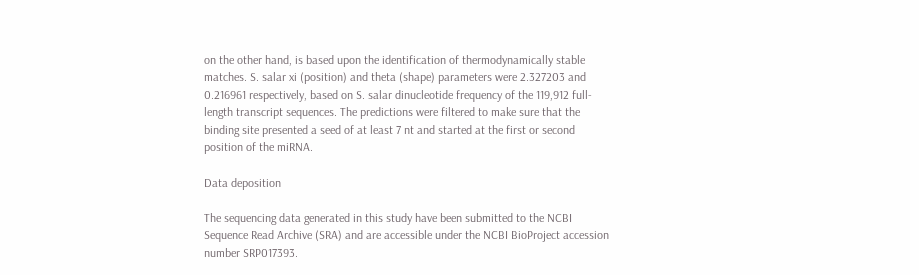on the other hand, is based upon the identification of thermodynamically stable matches. S. salar xi (position) and theta (shape) parameters were 2.327203 and 0.216961 respectively, based on S. salar dinucleotide frequency of the 119,912 full-length transcript sequences. The predictions were filtered to make sure that the binding site presented a seed of at least 7 nt and started at the first or second position of the miRNA.

Data deposition

The sequencing data generated in this study have been submitted to the NCBI Sequence Read Archive (SRA) and are accessible under the NCBI BioProject accession number SRP017393.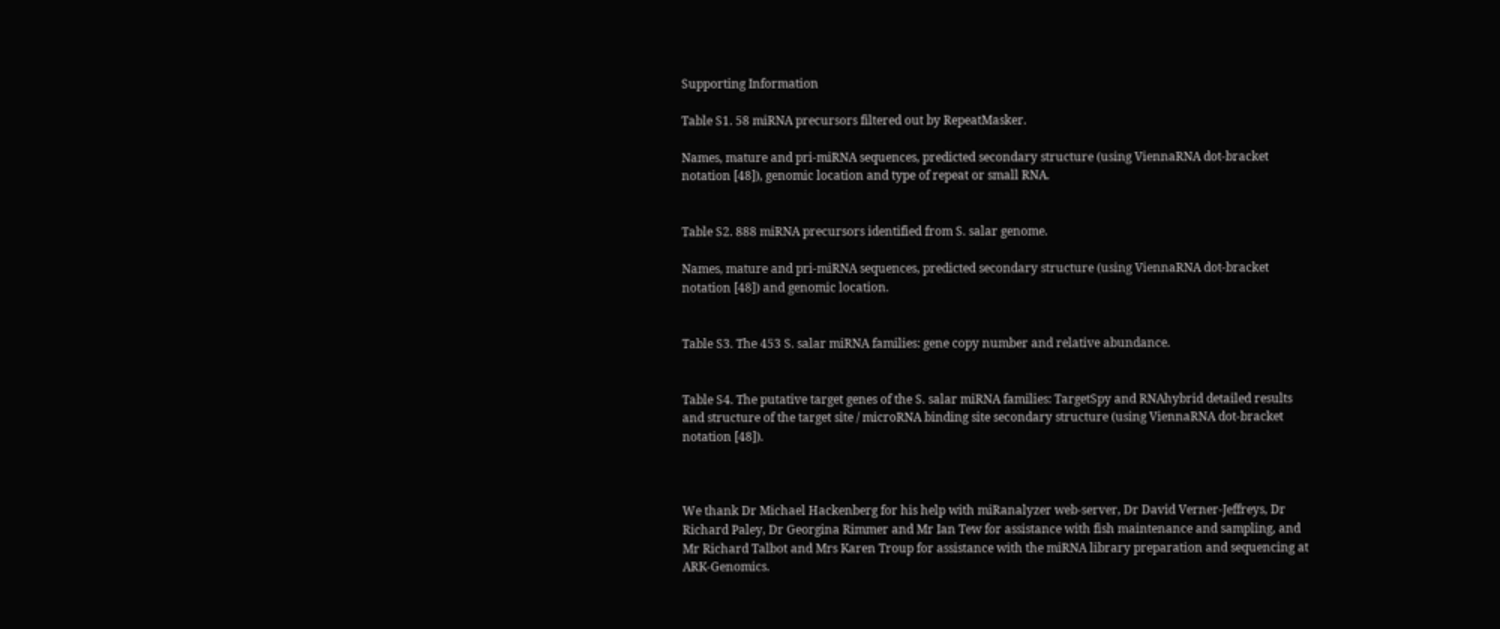Supporting Information

Table S1. 58 miRNA precursors filtered out by RepeatMasker.

Names, mature and pri-miRNA sequences, predicted secondary structure (using ViennaRNA dot-bracket notation [48]), genomic location and type of repeat or small RNA.


Table S2. 888 miRNA precursors identified from S. salar genome.

Names, mature and pri-miRNA sequences, predicted secondary structure (using ViennaRNA dot-bracket notation [48]) and genomic location.


Table S3. The 453 S. salar miRNA families: gene copy number and relative abundance.


Table S4. The putative target genes of the S. salar miRNA families: TargetSpy and RNAhybrid detailed results and structure of the target site / microRNA binding site secondary structure (using ViennaRNA dot-bracket notation [48]).



We thank Dr Michael Hackenberg for his help with miRanalyzer web-server, Dr David Verner-Jeffreys, Dr Richard Paley, Dr Georgina Rimmer and Mr Ian Tew for assistance with fish maintenance and sampling, and Mr Richard Talbot and Mrs Karen Troup for assistance with the miRNA library preparation and sequencing at ARK-Genomics.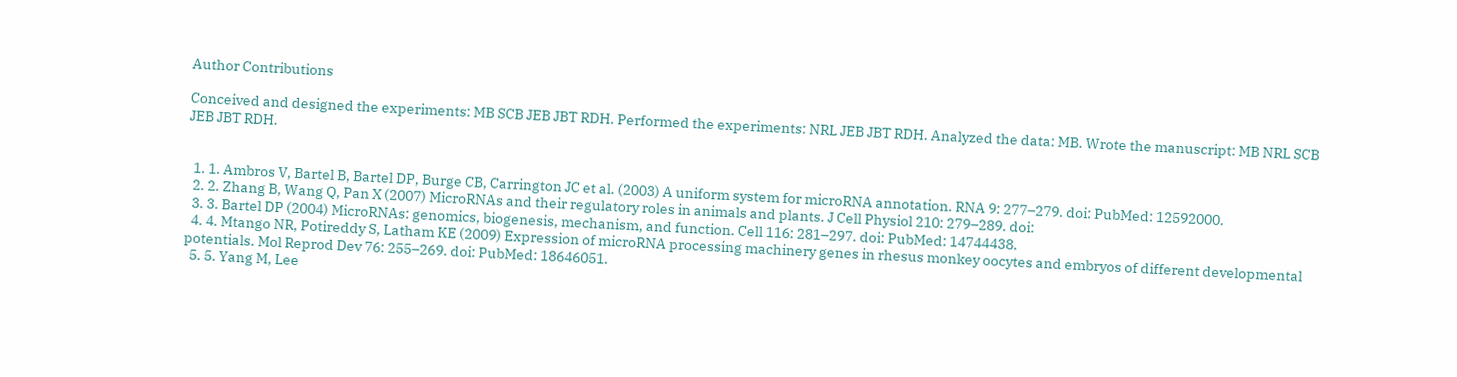Author Contributions

Conceived and designed the experiments: MB SCB JEB JBT RDH. Performed the experiments: NRL JEB JBT RDH. Analyzed the data: MB. Wrote the manuscript: MB NRL SCB JEB JBT RDH.


  1. 1. Ambros V, Bartel B, Bartel DP, Burge CB, Carrington JC et al. (2003) A uniform system for microRNA annotation. RNA 9: 277–279. doi: PubMed: 12592000.
  2. 2. Zhang B, Wang Q, Pan X (2007) MicroRNAs and their regulatory roles in animals and plants. J Cell Physiol 210: 279–289. doi:
  3. 3. Bartel DP (2004) MicroRNAs: genomics, biogenesis, mechanism, and function. Cell 116: 281–297. doi: PubMed: 14744438.
  4. 4. Mtango NR, Potireddy S, Latham KE (2009) Expression of microRNA processing machinery genes in rhesus monkey oocytes and embryos of different developmental potentials. Mol Reprod Dev 76: 255–269. doi: PubMed: 18646051.
  5. 5. Yang M, Lee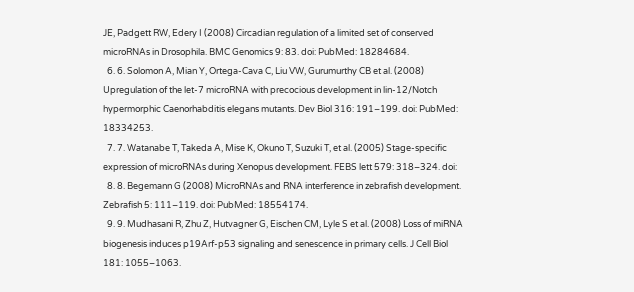JE, Padgett RW, Edery I (2008) Circadian regulation of a limited set of conserved microRNAs in Drosophila. BMC Genomics 9: 83. doi: PubMed: 18284684.
  6. 6. Solomon A, Mian Y, Ortega-Cava C, Liu VW, Gurumurthy CB et al. (2008) Upregulation of the let-7 microRNA with precocious development in lin-12/Notch hypermorphic Caenorhabditis elegans mutants. Dev Biol 316: 191–199. doi: PubMed: 18334253.
  7. 7. Watanabe T, Takeda A, Mise K, Okuno T, Suzuki T, et al. (2005) Stage-specific expression of microRNAs during Xenopus development. FEBS lett 579: 318–324. doi:
  8. 8. Begemann G (2008) MicroRNAs and RNA interference in zebrafish development. Zebrafish 5: 111–119. doi: PubMed: 18554174.
  9. 9. Mudhasani R, Zhu Z, Hutvagner G, Eischen CM, Lyle S et al. (2008) Loss of miRNA biogenesis induces p19Arf-p53 signaling and senescence in primary cells. J Cell Biol 181: 1055–1063.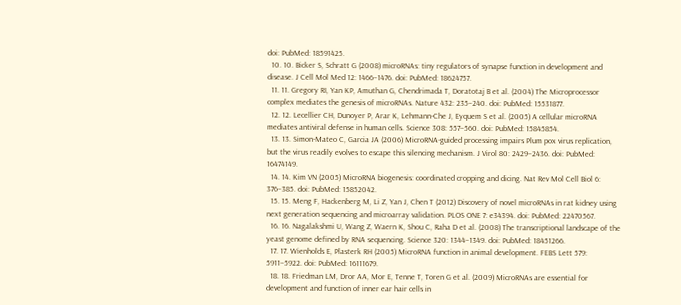doi: PubMed: 18591425.
  10. 10. Bicker S, Schratt G (2008) microRNAs: tiny regulators of synapse function in development and disease. J Cell Mol Med 12: 1466–1476. doi: PubMed: 18624757.
  11. 11. Gregory RI, Yan KP, Amuthan G, Chendrimada T, Doratotaj B et al. (2004) The Microprocessor complex mediates the genesis of microRNAs. Nature 432: 235–240. doi: PubMed: 15531877.
  12. 12. Lecellier CH, Dunoyer P, Arar K, Lehmann-Che J, Eyquem S et al. (2005) A cellular microRNA mediates antiviral defense in human cells. Science 308: 557–560. doi: PubMed: 15845854.
  13. 13. Simon-Mateo C, Garcia JA (2006) MicroRNA-guided processing impairs Plum pox virus replication, but the virus readily evolves to escape this silencing mechanism. J Virol 80: 2429–2436. doi: PubMed: 16474149.
  14. 14. Kim VN (2005) MicroRNA biogenesis: coordinated cropping and dicing. Nat Rev Mol Cell Biol 6: 376–385. doi: PubMed: 15852042.
  15. 15. Meng F, Hackenberg M, Li Z, Yan J, Chen T (2012) Discovery of novel microRNAs in rat kidney using next generation sequencing and microarray validation. PLOS ONE 7: e34394. doi: PubMed: 22470567.
  16. 16. Nagalakshmi U, Wang Z, Waern K, Shou C, Raha D et al. (2008) The transcriptional landscape of the yeast genome defined by RNA sequencing. Science 320: 1344–1349. doi: PubMed: 18451266.
  17. 17. Wienholds E, Plasterk RH (2005) MicroRNA function in animal development. FEBS Lett 579: 5911–5922. doi: PubMed: 16111679.
  18. 18. Friedman LM, Dror AA, Mor E, Tenne T, Toren G et al. (2009) MicroRNAs are essential for development and function of inner ear hair cells in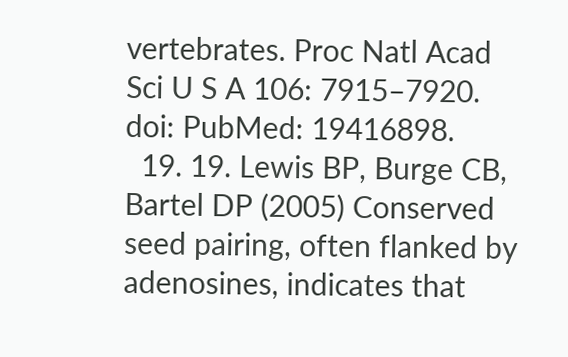vertebrates. Proc Natl Acad Sci U S A 106: 7915–7920. doi: PubMed: 19416898.
  19. 19. Lewis BP, Burge CB, Bartel DP (2005) Conserved seed pairing, often flanked by adenosines, indicates that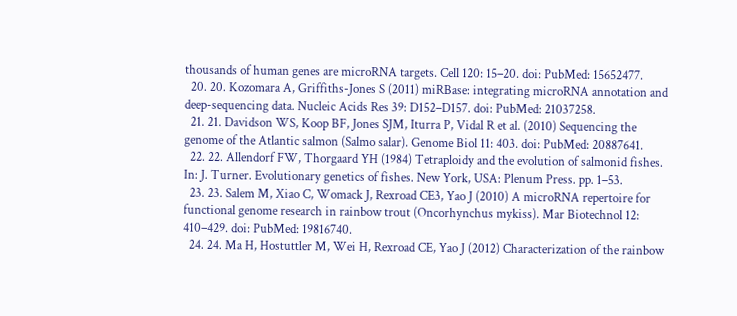thousands of human genes are microRNA targets. Cell 120: 15–20. doi: PubMed: 15652477.
  20. 20. Kozomara A, Griffiths-Jones S (2011) miRBase: integrating microRNA annotation and deep-sequencing data. Nucleic Acids Res 39: D152–D157. doi: PubMed: 21037258.
  21. 21. Davidson WS, Koop BF, Jones SJM, Iturra P, Vidal R et al. (2010) Sequencing the genome of the Atlantic salmon (Salmo salar). Genome Biol 11: 403. doi: PubMed: 20887641.
  22. 22. Allendorf FW, Thorgaard YH (1984) Tetraploidy and the evolution of salmonid fishes. In: J. Turner. Evolutionary genetics of fishes. New York, USA: Plenum Press. pp. 1–53.
  23. 23. Salem M, Xiao C, Womack J, Rexroad CE3, Yao J (2010) A microRNA repertoire for functional genome research in rainbow trout (Oncorhynchus mykiss). Mar Biotechnol 12: 410–429. doi: PubMed: 19816740.
  24. 24. Ma H, Hostuttler M, Wei H, Rexroad CE, Yao J (2012) Characterization of the rainbow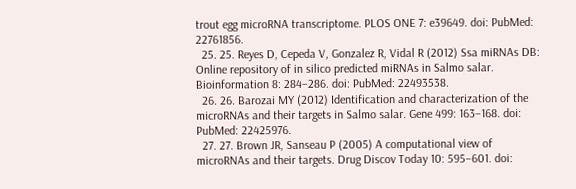trout egg microRNA transcriptome. PLOS ONE 7: e39649. doi: PubMed: 22761856.
  25. 25. Reyes D, Cepeda V, Gonzalez R, Vidal R (2012) Ssa miRNAs DB: Online repository of in silico predicted miRNAs in Salmo salar. Bioinformation 8: 284–286. doi: PubMed: 22493538.
  26. 26. Barozai MY (2012) Identification and characterization of the microRNAs and their targets in Salmo salar. Gene 499: 163–168. doi: PubMed: 22425976.
  27. 27. Brown JR, Sanseau P (2005) A computational view of microRNAs and their targets. Drug Discov Today 10: 595–601. doi: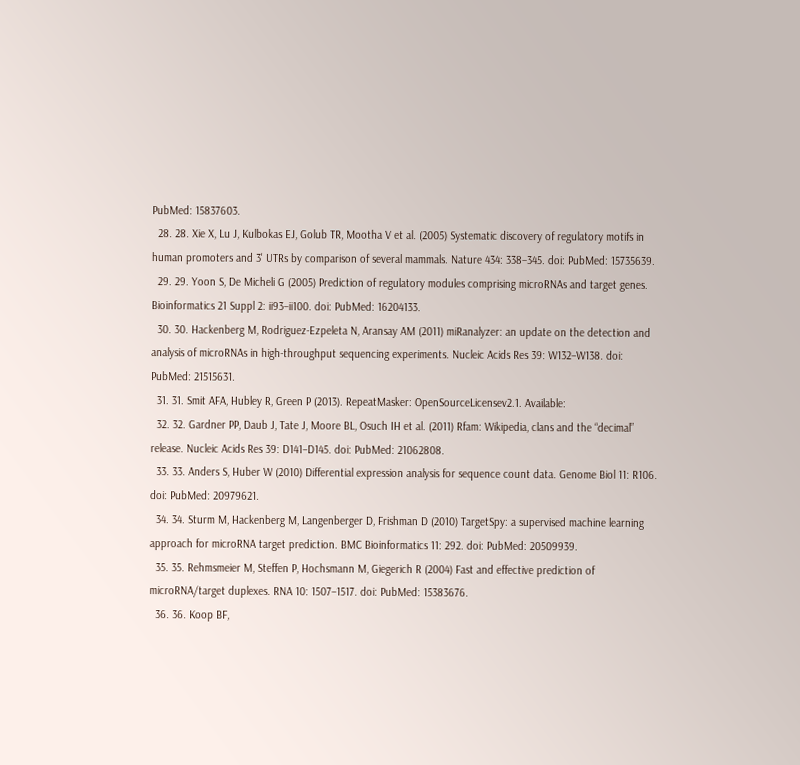PubMed: 15837603.
  28. 28. Xie X, Lu J, Kulbokas EJ, Golub TR, Mootha V et al. (2005) Systematic discovery of regulatory motifs in human promoters and 3' UTRs by comparison of several mammals. Nature 434: 338–345. doi: PubMed: 15735639.
  29. 29. Yoon S, De Micheli G (2005) Prediction of regulatory modules comprising microRNAs and target genes. Bioinformatics 21 Suppl 2: ii93–ii100. doi: PubMed: 16204133.
  30. 30. Hackenberg M, Rodriguez-Ezpeleta N, Aransay AM (2011) miRanalyzer: an update on the detection and analysis of microRNAs in high-throughput sequencing experiments. Nucleic Acids Res 39: W132–W138. doi: PubMed: 21515631.
  31. 31. Smit AFA, Hubley R, Green P (2013). RepeatMasker: OpenSourceLicensev2.1. Available:
  32. 32. Gardner PP, Daub J, Tate J, Moore BL, Osuch IH et al. (2011) Rfam: Wikipedia, clans and the “decimal” release. Nucleic Acids Res 39: D141–D145. doi: PubMed: 21062808.
  33. 33. Anders S, Huber W (2010) Differential expression analysis for sequence count data. Genome Biol 11: R106. doi: PubMed: 20979621.
  34. 34. Sturm M, Hackenberg M, Langenberger D, Frishman D (2010) TargetSpy: a supervised machine learning approach for microRNA target prediction. BMC Bioinformatics 11: 292. doi: PubMed: 20509939.
  35. 35. Rehmsmeier M, Steffen P, Hochsmann M, Giegerich R (2004) Fast and effective prediction of microRNA/target duplexes. RNA 10: 1507–1517. doi: PubMed: 15383676.
  36. 36. Koop BF,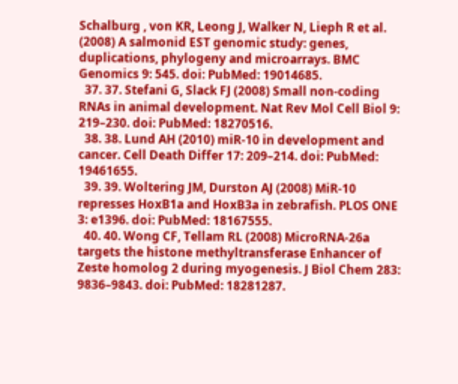Schalburg , von KR, Leong J, Walker N, Lieph R et al. (2008) A salmonid EST genomic study: genes, duplications, phylogeny and microarrays. BMC Genomics 9: 545. doi: PubMed: 19014685.
  37. 37. Stefani G, Slack FJ (2008) Small non-coding RNAs in animal development. Nat Rev Mol Cell Biol 9: 219–230. doi: PubMed: 18270516.
  38. 38. Lund AH (2010) miR-10 in development and cancer. Cell Death Differ 17: 209–214. doi: PubMed: 19461655.
  39. 39. Woltering JM, Durston AJ (2008) MiR-10 represses HoxB1a and HoxB3a in zebrafish. PLOS ONE 3: e1396. doi: PubMed: 18167555.
  40. 40. Wong CF, Tellam RL (2008) MicroRNA-26a targets the histone methyltransferase Enhancer of Zeste homolog 2 during myogenesis. J Biol Chem 283: 9836–9843. doi: PubMed: 18281287.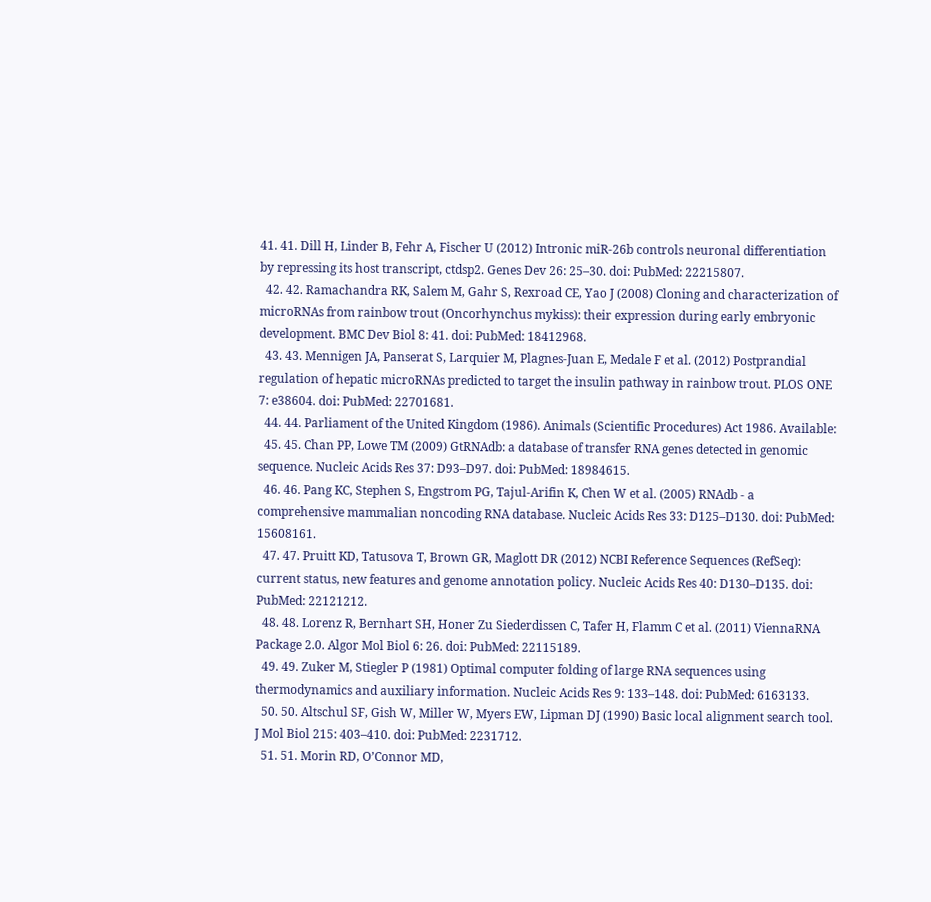41. 41. Dill H, Linder B, Fehr A, Fischer U (2012) Intronic miR-26b controls neuronal differentiation by repressing its host transcript, ctdsp2. Genes Dev 26: 25–30. doi: PubMed: 22215807.
  42. 42. Ramachandra RK, Salem M, Gahr S, Rexroad CE, Yao J (2008) Cloning and characterization of microRNAs from rainbow trout (Oncorhynchus mykiss): their expression during early embryonic development. BMC Dev Biol 8: 41. doi: PubMed: 18412968.
  43. 43. Mennigen JA, Panserat S, Larquier M, Plagnes-Juan E, Medale F et al. (2012) Postprandial regulation of hepatic microRNAs predicted to target the insulin pathway in rainbow trout. PLOS ONE 7: e38604. doi: PubMed: 22701681.
  44. 44. Parliament of the United Kingdom (1986). Animals (Scientific Procedures) Act 1986. Available:
  45. 45. Chan PP, Lowe TM (2009) GtRNAdb: a database of transfer RNA genes detected in genomic sequence. Nucleic Acids Res 37: D93–D97. doi: PubMed: 18984615.
  46. 46. Pang KC, Stephen S, Engstrom PG, Tajul-Arifin K, Chen W et al. (2005) RNAdb - a comprehensive mammalian noncoding RNA database. Nucleic Acids Res 33: D125–D130. doi: PubMed: 15608161.
  47. 47. Pruitt KD, Tatusova T, Brown GR, Maglott DR (2012) NCBI Reference Sequences (RefSeq): current status, new features and genome annotation policy. Nucleic Acids Res 40: D130–D135. doi: PubMed: 22121212.
  48. 48. Lorenz R, Bernhart SH, Honer Zu Siederdissen C, Tafer H, Flamm C et al. (2011) ViennaRNA Package 2.0. Algor Mol Biol 6: 26. doi: PubMed: 22115189.
  49. 49. Zuker M, Stiegler P (1981) Optimal computer folding of large RNA sequences using thermodynamics and auxiliary information. Nucleic Acids Res 9: 133–148. doi: PubMed: 6163133.
  50. 50. Altschul SF, Gish W, Miller W, Myers EW, Lipman DJ (1990) Basic local alignment search tool. J Mol Biol 215: 403–410. doi: PubMed: 2231712.
  51. 51. Morin RD, O’Connor MD,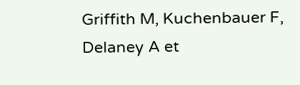Griffith M, Kuchenbauer F, Delaney A et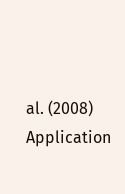al. (2008) Application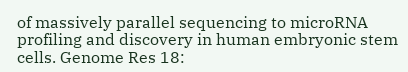of massively parallel sequencing to microRNA profiling and discovery in human embryonic stem cells. Genome Res 18: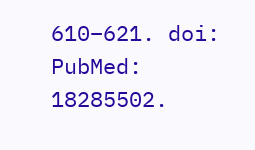610–621. doi: PubMed: 18285502.